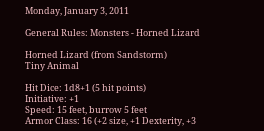Monday, January 3, 2011

General Rules: Monsters - Horned Lizard

Horned Lizard (from Sandstorm)
Tiny Animal

Hit Dice: 1d8+1 (5 hit points)
Initiative: +1
Speed: 15 feet, burrow 5 feet
Armor Class: 16 (+2 size, +1 Dexterity, +3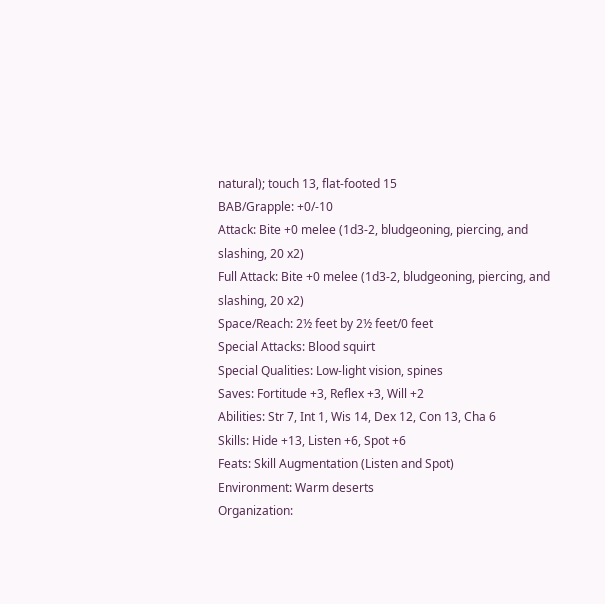natural); touch 13, flat-footed 15
BAB/Grapple: +0/-10
Attack: Bite +0 melee (1d3-2, bludgeoning, piercing, and slashing, 20 x2)
Full Attack: Bite +0 melee (1d3-2, bludgeoning, piercing, and slashing, 20 x2)
Space/Reach: 2½ feet by 2½ feet/0 feet
Special Attacks: Blood squirt
Special Qualities: Low-light vision, spines
Saves: Fortitude +3, Reflex +3, Will +2
Abilities: Str 7, Int 1, Wis 14, Dex 12, Con 13, Cha 6
Skills: Hide +13, Listen +6, Spot +6
Feats: Skill Augmentation (Listen and Spot)
Environment: Warm deserts
Organization: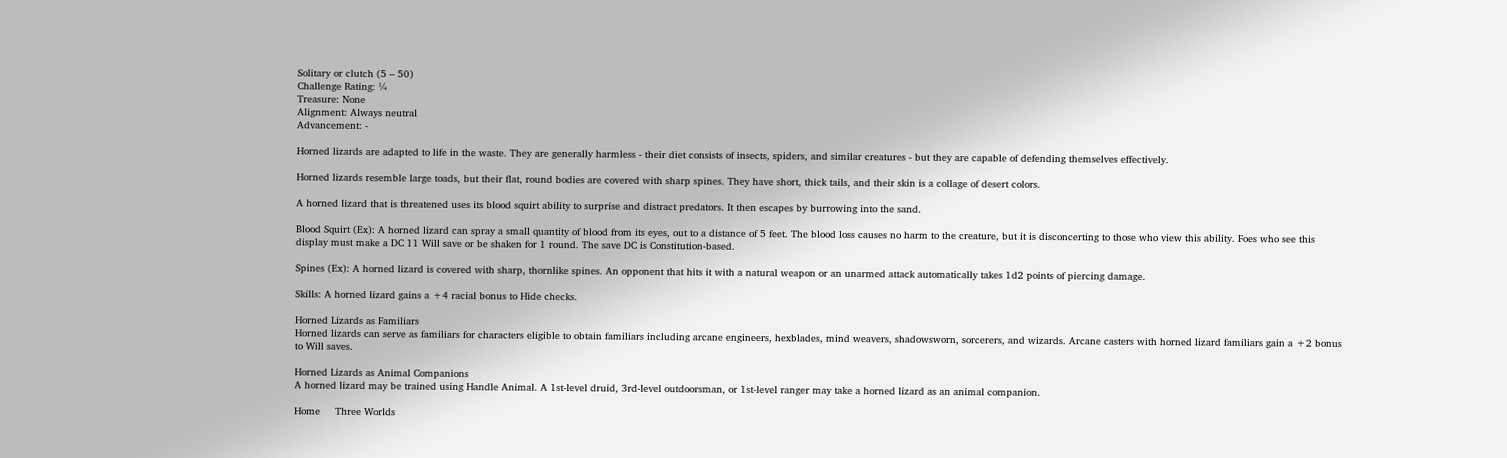Solitary or clutch (5 – 50)
Challenge Rating: ¼
Treasure: None
Alignment: Always neutral
Advancement: -

Horned lizards are adapted to life in the waste. They are generally harmless - their diet consists of insects, spiders, and similar creatures - but they are capable of defending themselves effectively.

Horned lizards resemble large toads, but their flat, round bodies are covered with sharp spines. They have short, thick tails, and their skin is a collage of desert colors.

A horned lizard that is threatened uses its blood squirt ability to surprise and distract predators. It then escapes by burrowing into the sand.

Blood Squirt (Ex): A horned lizard can spray a small quantity of blood from its eyes, out to a distance of 5 feet. The blood loss causes no harm to the creature, but it is disconcerting to those who view this ability. Foes who see this display must make a DC 11 Will save or be shaken for 1 round. The save DC is Constitution-based.

Spines (Ex): A horned lizard is covered with sharp, thornlike spines. An opponent that hits it with a natural weapon or an unarmed attack automatically takes 1d2 points of piercing damage.

Skills: A horned lizard gains a +4 racial bonus to Hide checks.

Horned Lizards as Familiars
Horned lizards can serve as familiars for characters eligible to obtain familiars including arcane engineers, hexblades, mind weavers, shadowsworn, sorcerers, and wizards. Arcane casters with horned lizard familiars gain a +2 bonus to Will saves.

Horned Lizards as Animal Companions
A horned lizard may be trained using Handle Animal. A 1st-level druid, 3rd-level outdoorsman, or 1st-level ranger may take a horned lizard as an animal companion.

Home     Three Worlds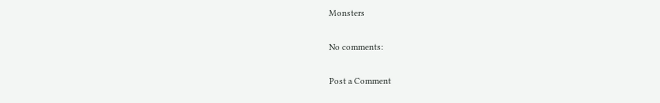Monsters

No comments:

Post a Comment